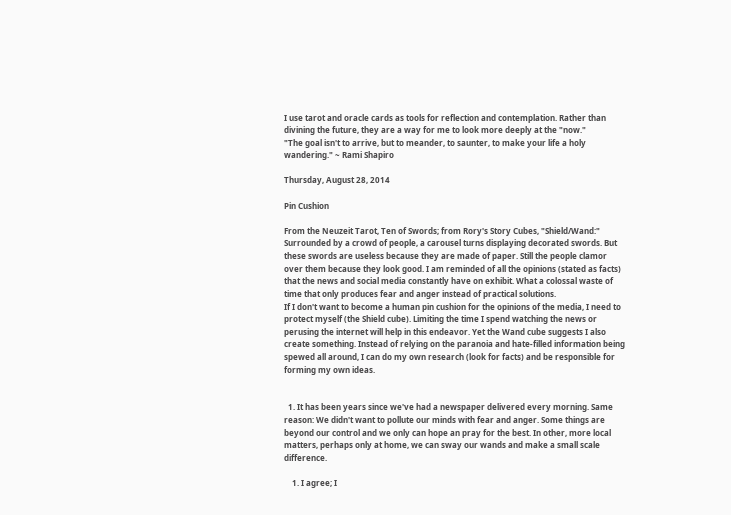I use tarot and oracle cards as tools for reflection and contemplation. Rather than divining the future, they are a way for me to look more deeply at the "now."
"The goal isn't to arrive, but to meander, to saunter, to make your life a holy wandering." ~ Rami Shapiro

Thursday, August 28, 2014

Pin Cushion

From the Neuzeit Tarot, Ten of Swords; from Rory's Story Cubes, "Shield/Wand:"
Surrounded by a crowd of people, a carousel turns displaying decorated swords. But these swords are useless because they are made of paper. Still the people clamor over them because they look good. I am reminded of all the opinions (stated as facts) that the news and social media constantly have on exhibit. What a colossal waste of time that only produces fear and anger instead of practical solutions.
If I don't want to become a human pin cushion for the opinions of the media, I need to protect myself (the Shield cube). Limiting the time I spend watching the news or perusing the internet will help in this endeavor. Yet the Wand cube suggests I also create something. Instead of relying on the paranoia and hate-filled information being spewed all around, I can do my own research (look for facts) and be responsible for forming my own ideas.


  1. It has been years since we've had a newspaper delivered every morning. Same reason: We didn't want to pollute our minds with fear and anger. Some things are beyond our control and we only can hope an pray for the best. In other, more local matters, perhaps only at home, we can sway our wands and make a small scale difference.

    1. I agree; I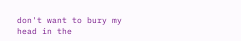don't want to bury my head in the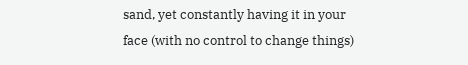sand, yet constantly having it in your face (with no control to change things)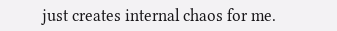just creates internal chaos for me.